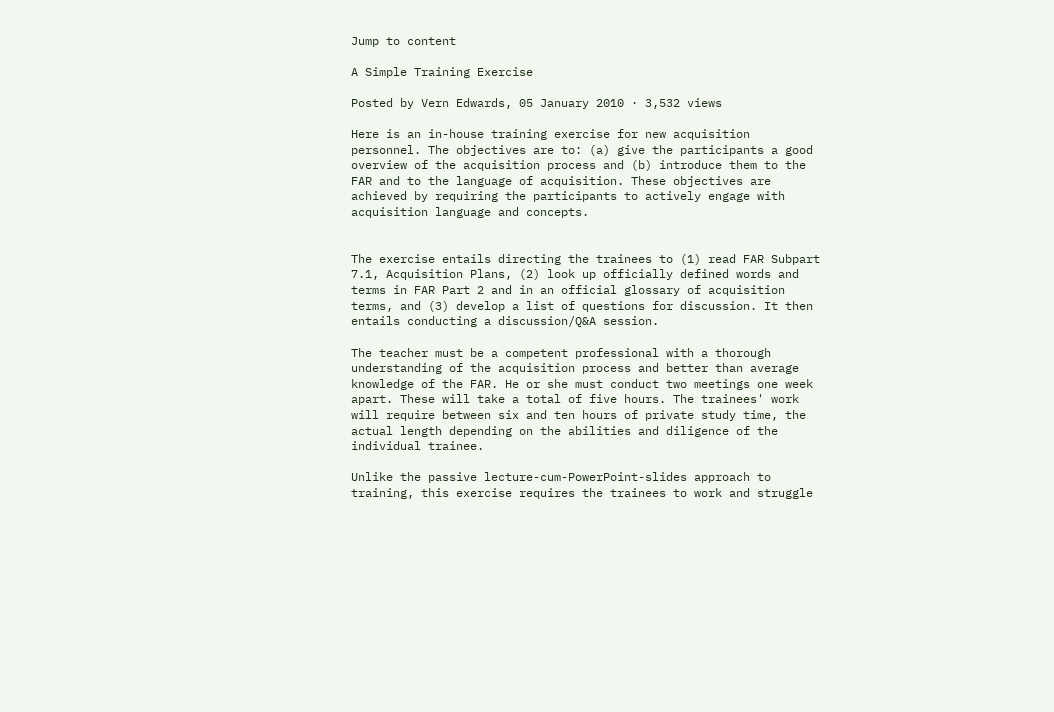Jump to content

A Simple Training Exercise

Posted by Vern Edwards, 05 January 2010 · 3,532 views

Here is an in-house training exercise for new acquisition personnel. The objectives are to: (a) give the participants a good overview of the acquisition process and (b) introduce them to the FAR and to the language of acquisition. These objectives are achieved by requiring the participants to actively engage with acquisition language and concepts.


The exercise entails directing the trainees to (1) read FAR Subpart 7.1, Acquisition Plans, (2) look up officially defined words and terms in FAR Part 2 and in an official glossary of acquisition terms, and (3) develop a list of questions for discussion. It then entails conducting a discussion/Q&A session.

The teacher must be a competent professional with a thorough understanding of the acquisition process and better than average knowledge of the FAR. He or she must conduct two meetings one week apart. These will take a total of five hours. The trainees' work will require between six and ten hours of private study time, the actual length depending on the abilities and diligence of the individual trainee.

Unlike the passive lecture-cum-PowerPoint-slides approach to training, this exercise requires the trainees to work and struggle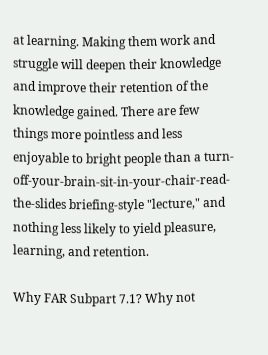at learning. Making them work and struggle will deepen their knowledge and improve their retention of the knowledge gained. There are few things more pointless and less enjoyable to bright people than a turn-off-your-brain-sit-in-your-chair-read-the-slides briefing-style "lecture," and nothing less likely to yield pleasure, learning, and retention.

Why FAR Subpart 7.1? Why not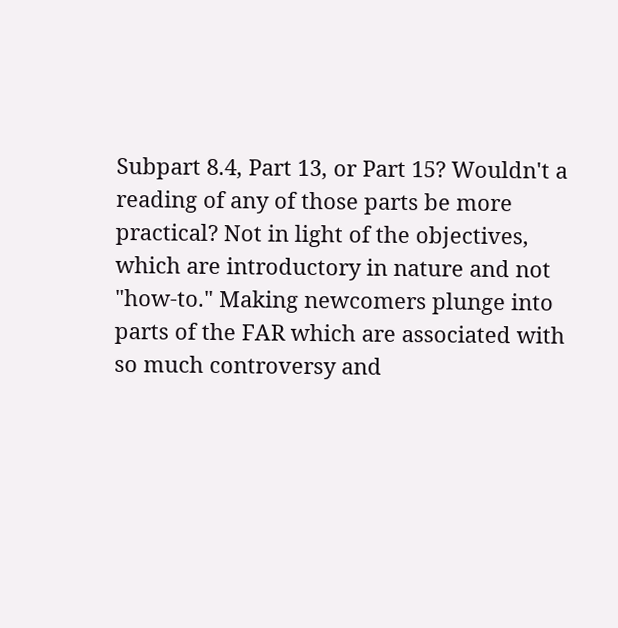Subpart 8.4, Part 13, or Part 15? Wouldn't a reading of any of those parts be more practical? Not in light of the objectives, which are introductory in nature and not "how-to." Making newcomers plunge into parts of the FAR which are associated with so much controversy and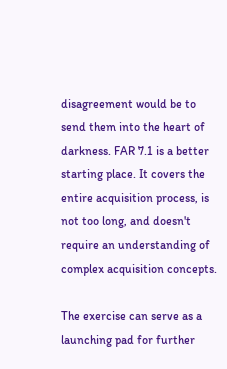disagreement would be to send them into the heart of darkness. FAR 7.1 is a better starting place. It covers the entire acquisition process, is not too long, and doesn't require an understanding of complex acquisition concepts.

The exercise can serve as a launching pad for further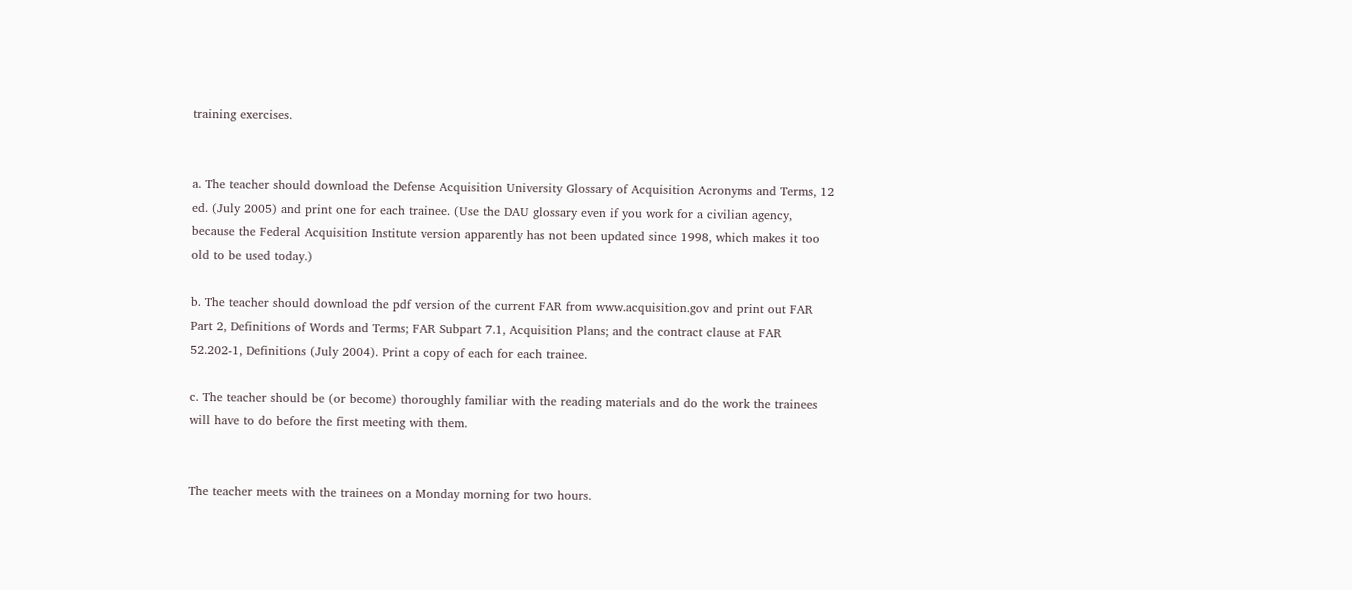training exercises.


a. The teacher should download the Defense Acquisition University Glossary of Acquisition Acronyms and Terms, 12 ed. (July 2005) and print one for each trainee. (Use the DAU glossary even if you work for a civilian agency, because the Federal Acquisition Institute version apparently has not been updated since 1998, which makes it too old to be used today.)

b. The teacher should download the pdf version of the current FAR from www.acquisition.gov and print out FAR Part 2, Definitions of Words and Terms; FAR Subpart 7.1, Acquisition Plans; and the contract clause at FAR 52.202-1, Definitions (July 2004). Print a copy of each for each trainee.

c. The teacher should be (or become) thoroughly familiar with the reading materials and do the work the trainees will have to do before the first meeting with them.


The teacher meets with the trainees on a Monday morning for two hours.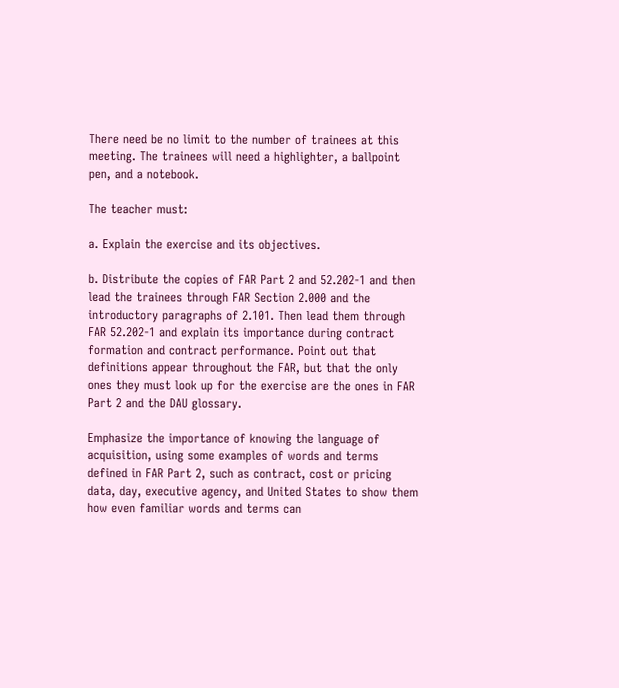There need be no limit to the number of trainees at this meeting. The trainees will need a highlighter, a ballpoint pen, and a notebook.

The teacher must:

a. Explain the exercise and its objectives.

b. Distribute the copies of FAR Part 2 and 52.202-1 and then lead the trainees through FAR Section 2.000 and the introductory paragraphs of 2.101. Then lead them through FAR 52.202-1 and explain its importance during contract formation and contract performance. Point out that definitions appear throughout the FAR, but that the only ones they must look up for the exercise are the ones in FAR Part 2 and the DAU glossary.

Emphasize the importance of knowing the language of acquisition, using some examples of words and terms defined in FAR Part 2, such as contract, cost or pricing data, day, executive agency, and United States to show them how even familiar words and terms can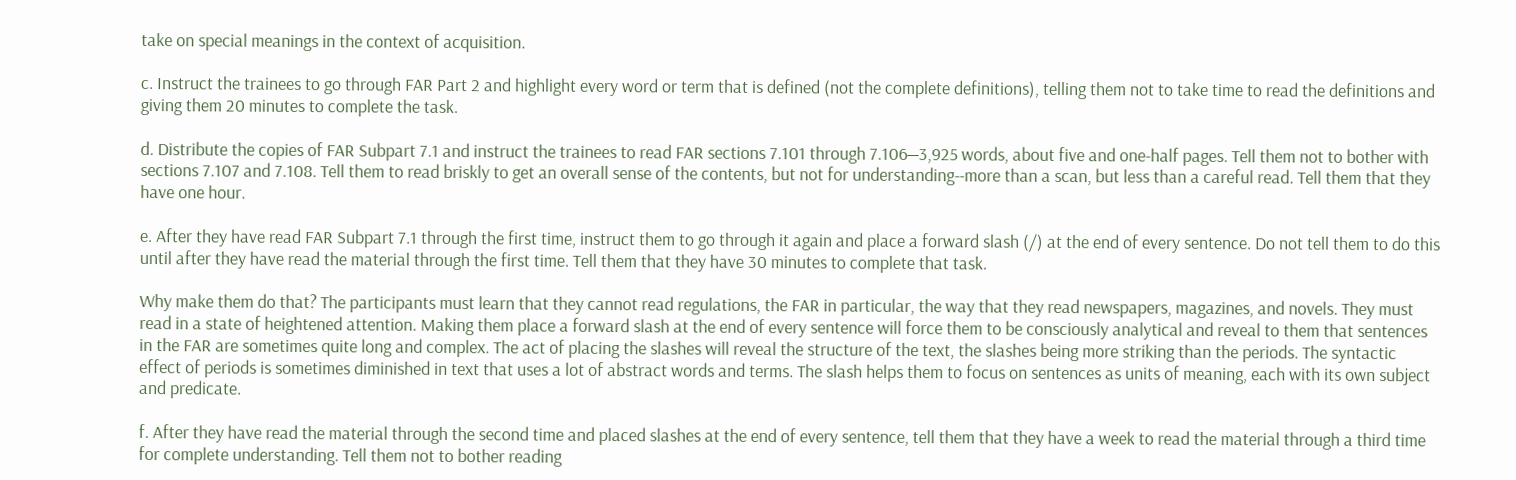take on special meanings in the context of acquisition.

c. Instruct the trainees to go through FAR Part 2 and highlight every word or term that is defined (not the complete definitions), telling them not to take time to read the definitions and giving them 20 minutes to complete the task.

d. Distribute the copies of FAR Subpart 7.1 and instruct the trainees to read FAR sections 7.101 through 7.106⎯3,925 words, about five and one-half pages. Tell them not to bother with sections 7.107 and 7.108. Tell them to read briskly to get an overall sense of the contents, but not for understanding--more than a scan, but less than a careful read. Tell them that they have one hour.

e. After they have read FAR Subpart 7.1 through the first time, instruct them to go through it again and place a forward slash (/) at the end of every sentence. Do not tell them to do this until after they have read the material through the first time. Tell them that they have 30 minutes to complete that task.

Why make them do that? The participants must learn that they cannot read regulations, the FAR in particular, the way that they read newspapers, magazines, and novels. They must read in a state of heightened attention. Making them place a forward slash at the end of every sentence will force them to be consciously analytical and reveal to them that sentences in the FAR are sometimes quite long and complex. The act of placing the slashes will reveal the structure of the text, the slashes being more striking than the periods. The syntactic effect of periods is sometimes diminished in text that uses a lot of abstract words and terms. The slash helps them to focus on sentences as units of meaning, each with its own subject and predicate.

f. After they have read the material through the second time and placed slashes at the end of every sentence, tell them that they have a week to read the material through a third time for complete understanding. Tell them not to bother reading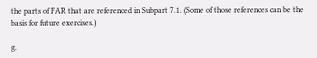the parts of FAR that are referenced in Subpart 7.1. (Some of those references can be the basis for future exercises.)

g.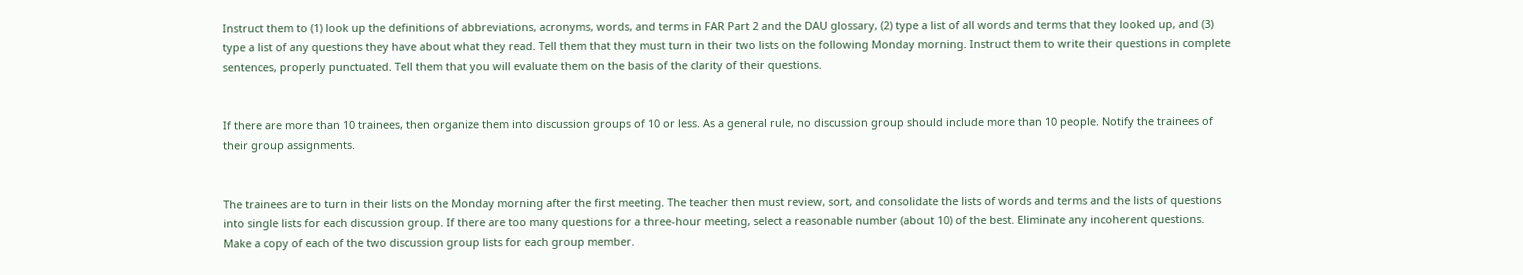Instruct them to (1) look up the definitions of abbreviations, acronyms, words, and terms in FAR Part 2 and the DAU glossary, (2) type a list of all words and terms that they looked up, and (3) type a list of any questions they have about what they read. Tell them that they must turn in their two lists on the following Monday morning. Instruct them to write their questions in complete sentences, properly punctuated. Tell them that you will evaluate them on the basis of the clarity of their questions.


If there are more than 10 trainees, then organize them into discussion groups of 10 or less. As a general rule, no discussion group should include more than 10 people. Notify the trainees of their group assignments.


The trainees are to turn in their lists on the Monday morning after the first meeting. The teacher then must review, sort, and consolidate the lists of words and terms and the lists of questions into single lists for each discussion group. If there are too many questions for a three-hour meeting, select a reasonable number (about 10) of the best. Eliminate any incoherent questions. Make a copy of each of the two discussion group lists for each group member.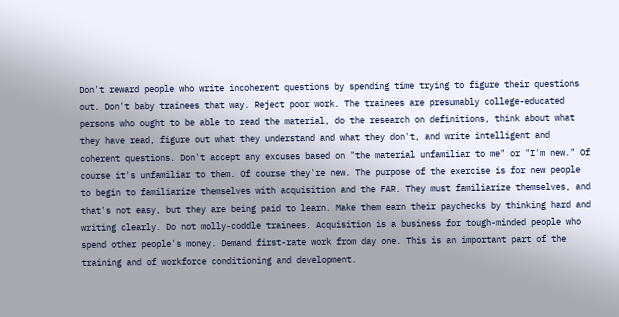Don't reward people who write incoherent questions by spending time trying to figure their questions out. Don't baby trainees that way. Reject poor work. The trainees are presumably college-educated persons who ought to be able to read the material, do the research on definitions, think about what they have read, figure out what they understand and what they don't, and write intelligent and coherent questions. Don't accept any excuses based on "the material unfamiliar to me" or "I'm new." Of course it's unfamiliar to them. Of course they're new. The purpose of the exercise is for new people to begin to familiarize themselves with acquisition and the FAR. They must familiarize themselves, and that's not easy, but they are being paid to learn. Make them earn their paychecks by thinking hard and writing clearly. Do not molly-coddle trainees. Acquisition is a business for tough-minded people who spend other people's money. Demand first-rate work from day one. This is an important part of the training and of workforce conditioning and development.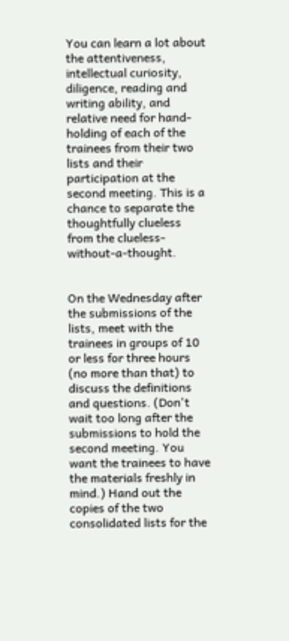You can learn a lot about the attentiveness, intellectual curiosity, diligence, reading and writing ability, and relative need for hand-holding of each of the trainees from their two lists and their participation at the second meeting. This is a chance to separate the thoughtfully clueless from the clueless-without-a-thought.


On the Wednesday after the submissions of the lists, meet with the trainees in groups of 10 or less for three hours (no more than that) to discuss the definitions and questions. (Don't wait too long after the submissions to hold the second meeting. You want the trainees to have the materials freshly in mind.) Hand out the copies of the two consolidated lists for the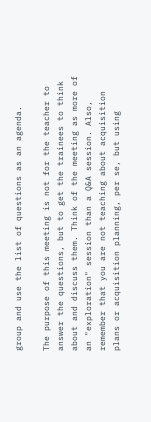group and use the list of questions as an agenda.

The purpose of this meeting is not for the teacher to answer the questions, but to get the trainees to think about and discuss them. Think of the meeting as more of an "exploration" session than a Q&A session. Also, remember that you are not teaching about acquisition plans or acquisition planning, per se, but using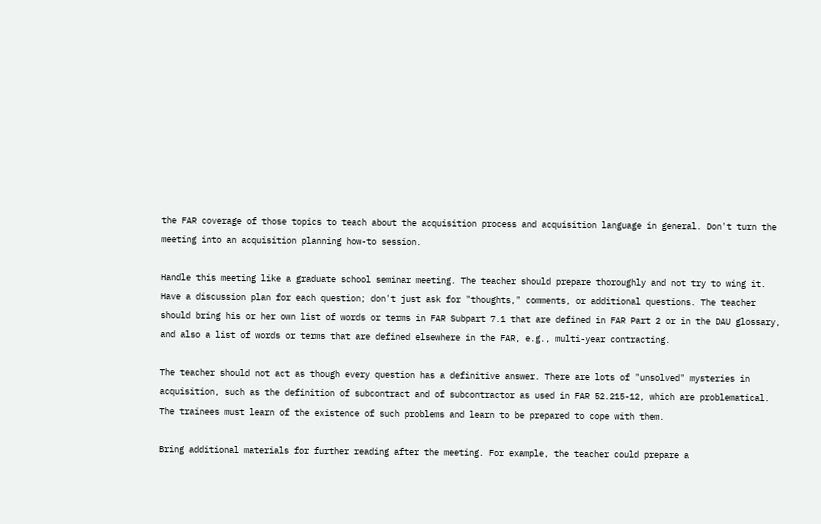the FAR coverage of those topics to teach about the acquisition process and acquisition language in general. Don't turn the meeting into an acquisition planning how-to session.

Handle this meeting like a graduate school seminar meeting. The teacher should prepare thoroughly and not try to wing it. Have a discussion plan for each question; don't just ask for "thoughts," comments, or additional questions. The teacher should bring his or her own list of words or terms in FAR Subpart 7.1 that are defined in FAR Part 2 or in the DAU glossary, and also a list of words or terms that are defined elsewhere in the FAR, e.g., multi-year contracting.

The teacher should not act as though every question has a definitive answer. There are lots of "unsolved" mysteries in acquisition, such as the definition of subcontract and of subcontractor as used in FAR 52.215-12, which are problematical. The trainees must learn of the existence of such problems and learn to be prepared to cope with them.

Bring additional materials for further reading after the meeting. For example, the teacher could prepare a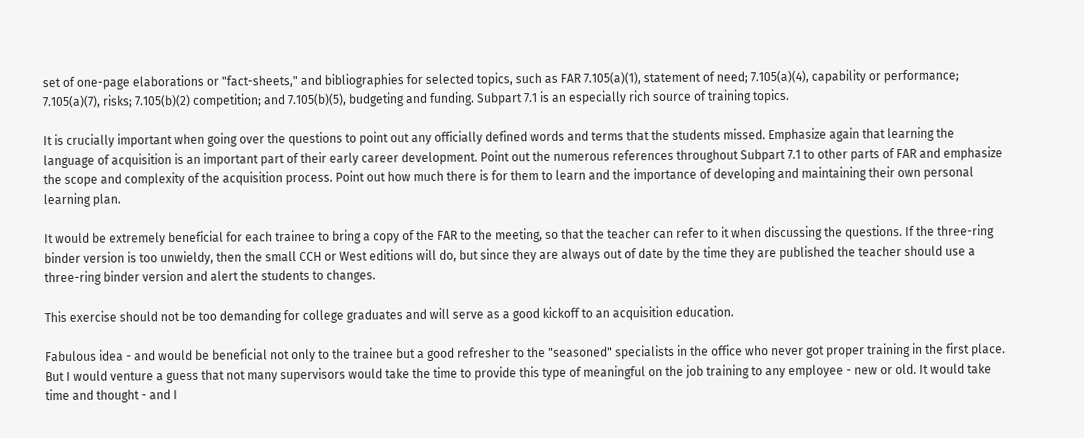set of one-page elaborations or "fact-sheets," and bibliographies for selected topics, such as FAR 7.105(a)(1), statement of need; 7.105(a)(4), capability or performance; 7.105(a)(7), risks; 7.105(b)(2) competition; and 7.105(b)(5), budgeting and funding. Subpart 7.1 is an especially rich source of training topics.

It is crucially important when going over the questions to point out any officially defined words and terms that the students missed. Emphasize again that learning the language of acquisition is an important part of their early career development. Point out the numerous references throughout Subpart 7.1 to other parts of FAR and emphasize the scope and complexity of the acquisition process. Point out how much there is for them to learn and the importance of developing and maintaining their own personal learning plan.

It would be extremely beneficial for each trainee to bring a copy of the FAR to the meeting, so that the teacher can refer to it when discussing the questions. If the three-ring binder version is too unwieldy, then the small CCH or West editions will do, but since they are always out of date by the time they are published the teacher should use a three-ring binder version and alert the students to changes.

This exercise should not be too demanding for college graduates and will serve as a good kickoff to an acquisition education.

Fabulous idea - and would be beneficial not only to the trainee but a good refresher to the "seasoned" specialists in the office who never got proper training in the first place. But I would venture a guess that not many supervisors would take the time to provide this type of meaningful on the job training to any employee - new or old. It would take time and thought - and I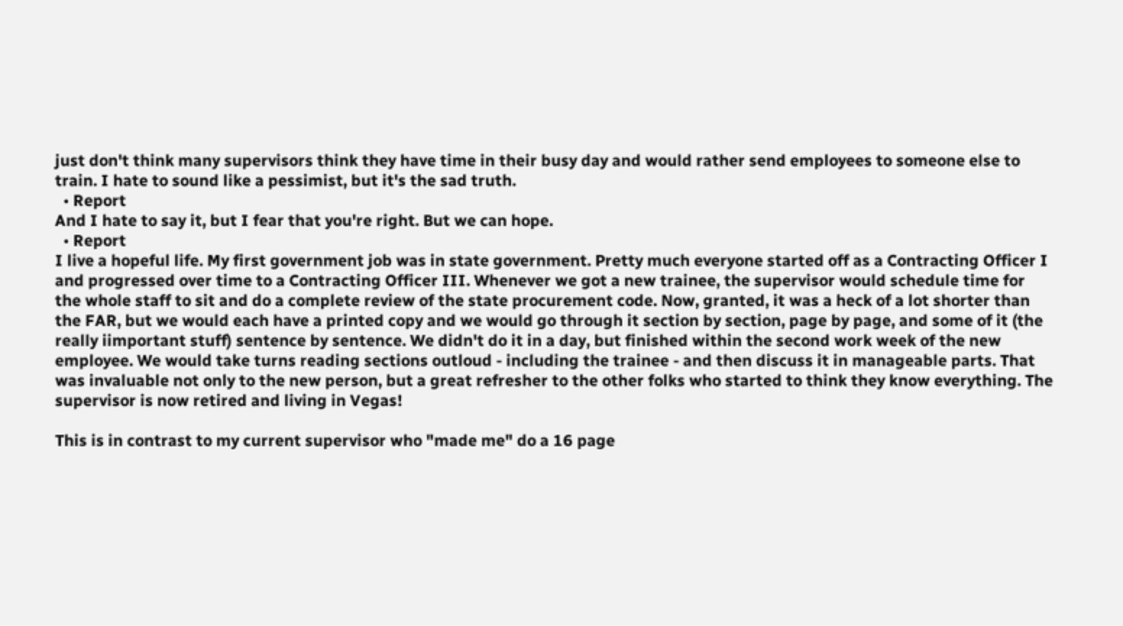just don't think many supervisors think they have time in their busy day and would rather send employees to someone else to train. I hate to sound like a pessimist, but it's the sad truth.
  • Report
And I hate to say it, but I fear that you're right. But we can hope.
  • Report
I live a hopeful life. My first government job was in state government. Pretty much everyone started off as a Contracting Officer I and progressed over time to a Contracting Officer III. Whenever we got a new trainee, the supervisor would schedule time for the whole staff to sit and do a complete review of the state procurement code. Now, granted, it was a heck of a lot shorter than the FAR, but we would each have a printed copy and we would go through it section by section, page by page, and some of it (the really iimportant stuff) sentence by sentence. We didn't do it in a day, but finished within the second work week of the new employee. We would take turns reading sections outloud - including the trainee - and then discuss it in manageable parts. That was invaluable not only to the new person, but a great refresher to the other folks who started to think they know everything. The supervisor is now retired and living in Vegas!

This is in contrast to my current supervisor who "made me" do a 16 page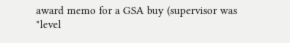award memo for a GSA buy (supervisor was "level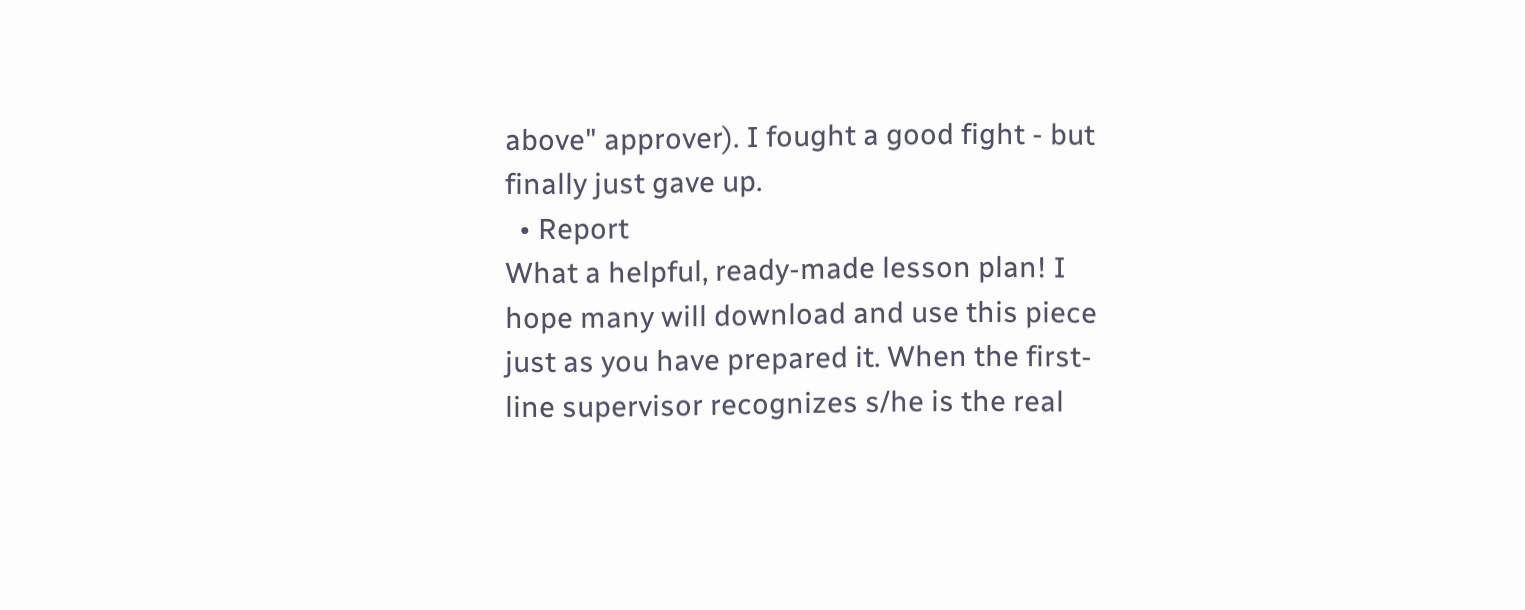above" approver). I fought a good fight - but finally just gave up.
  • Report
What a helpful, ready-made lesson plan! I hope many will download and use this piece just as you have prepared it. When the first-line supervisor recognizes s/he is the real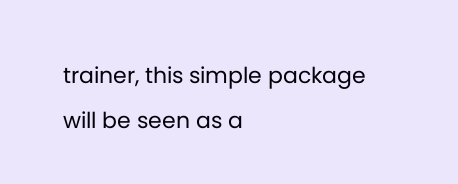trainer, this simple package will be seen as a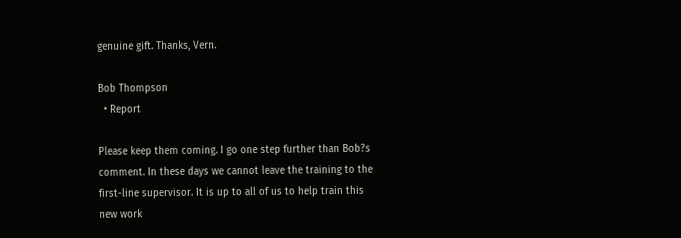genuine gift. Thanks, Vern.

Bob Thompson
  • Report

Please keep them coming. I go one step further than Bob?s comment. In these days we cannot leave the training to the first-line supervisor. It is up to all of us to help train this new work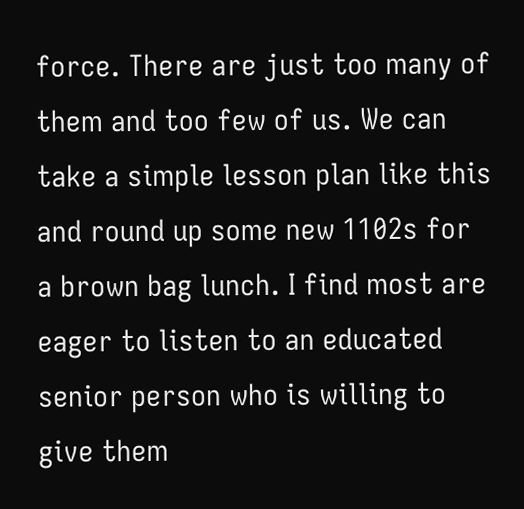force. There are just too many of them and too few of us. We can take a simple lesson plan like this and round up some new 1102s for a brown bag lunch. I find most are eager to listen to an educated senior person who is willing to give them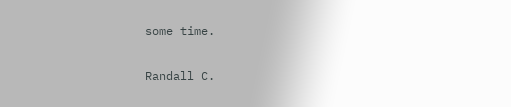some time.

Randall C.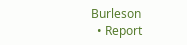Burleson
  • Report